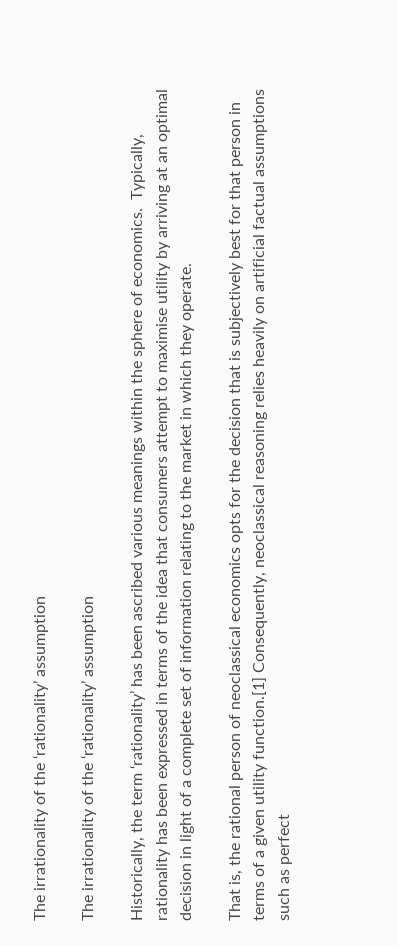The irrationality of the ‘rationality’ assumption

The irrationality of the ‘rationality’ assumption

Historically, the term ‘rationality’ has been ascribed various meanings within the sphere of economics.  Typically, rationality has been expressed in terms of the idea that consumers attempt to maximise utility by arriving at an optimal decision in light of a complete set of information relating to the market in which they operate.

That is, the rational person of neoclassical economics opts for the decision that is subjectively best for that person in terms of a given utility function.[1] Consequently, neoclassical reasoning relies heavily on artificial factual assumptions such as perfect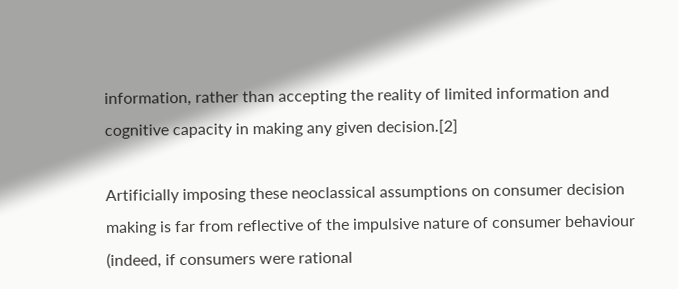information, rather than accepting the reality of limited information and cognitive capacity in making any given decision.[2]

Artificially imposing these neoclassical assumptions on consumer decision making is far from reflective of the impulsive nature of consumer behaviour (indeed, if consumers were rational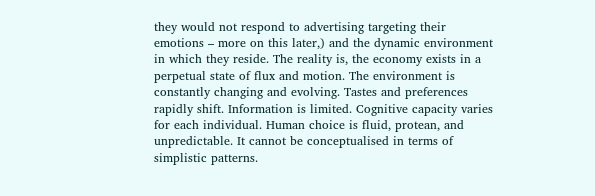they would not respond to advertising targeting their emotions – more on this later,) and the dynamic environment in which they reside. The reality is, the economy exists in a perpetual state of flux and motion. The environment is constantly changing and evolving. Tastes and preferences rapidly shift. Information is limited. Cognitive capacity varies for each individual. Human choice is fluid, protean, and unpredictable. It cannot be conceptualised in terms of simplistic patterns.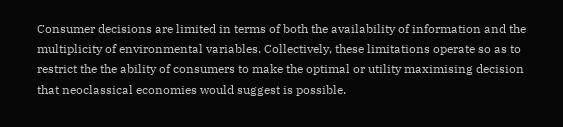Consumer decisions are limited in terms of both the availability of information and the multiplicity of environmental variables. Collectively, these limitations operate so as to restrict the the ability of consumers to make the optimal or utility maximising decision that neoclassical economies would suggest is possible.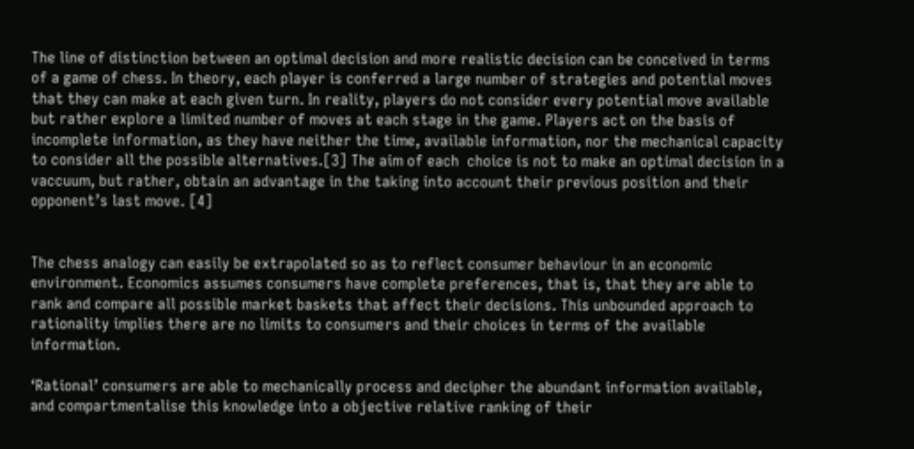The line of distinction between an optimal decision and more realistic decision can be conceived in terms of a game of chess. In theory, each player is conferred a large number of strategies and potential moves that they can make at each given turn. In reality, players do not consider every potential move available but rather explore a limited number of moves at each stage in the game. Players act on the basis of incomplete information, as they have neither the time, available information, nor the mechanical capacity to consider all the possible alternatives.[3] The aim of each  choice is not to make an optimal decision in a vaccuum, but rather, obtain an advantage in the taking into account their previous position and their opponent’s last move. [4]


The chess analogy can easily be extrapolated so as to reflect consumer behaviour in an economic environment. Economics assumes consumers have complete preferences, that is, that they are able to rank and compare all possible market baskets that affect their decisions. This unbounded approach to rationality implies there are no limits to consumers and their choices in terms of the available information.

‘Rational’ consumers are able to mechanically process and decipher the abundant information available, and compartmentalise this knowledge into a objective relative ranking of their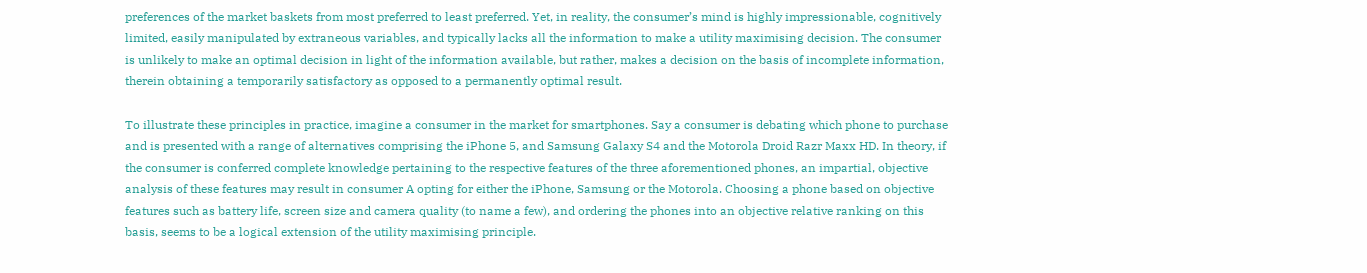preferences of the market baskets from most preferred to least preferred. Yet, in reality, the consumer’s mind is highly impressionable, cognitively limited, easily manipulated by extraneous variables, and typically lacks all the information to make a utility maximising decision. The consumer is unlikely to make an optimal decision in light of the information available, but rather, makes a decision on the basis of incomplete information, therein obtaining a temporarily satisfactory as opposed to a permanently optimal result.

To illustrate these principles in practice, imagine a consumer in the market for smartphones. Say a consumer is debating which phone to purchase and is presented with a range of alternatives comprising the iPhone 5, and Samsung Galaxy S4 and the Motorola Droid Razr Maxx HD. In theory, if the consumer is conferred complete knowledge pertaining to the respective features of the three aforementioned phones, an impartial, objective analysis of these features may result in consumer A opting for either the iPhone, Samsung or the Motorola. Choosing a phone based on objective features such as battery life, screen size and camera quality (to name a few), and ordering the phones into an objective relative ranking on this basis, seems to be a logical extension of the utility maximising principle.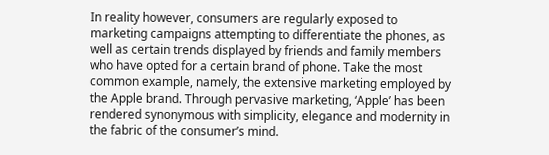In reality however, consumers are regularly exposed to marketing campaigns attempting to differentiate the phones, as well as certain trends displayed by friends and family members who have opted for a certain brand of phone. Take the most common example, namely, the extensive marketing employed by the Apple brand. Through pervasive marketing, ‘Apple’ has been rendered synonymous with simplicity, elegance and modernity in the fabric of the consumer’s mind.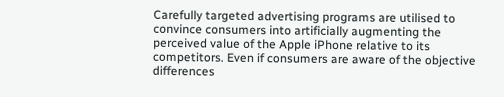Carefully targeted advertising programs are utilised to convince consumers into artificially augmenting the perceived value of the Apple iPhone relative to its competitors. Even if consumers are aware of the objective differences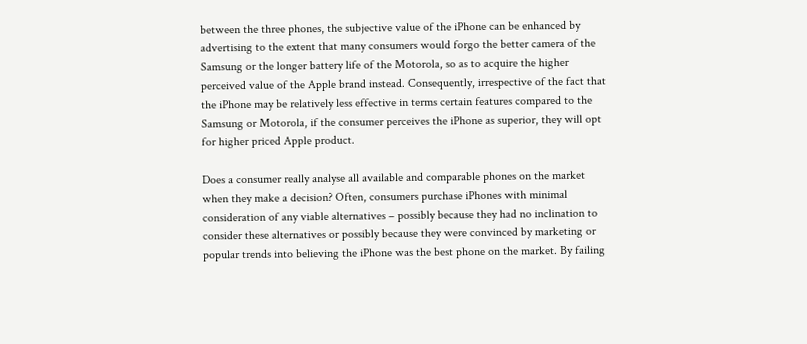between the three phones, the subjective value of the iPhone can be enhanced by advertising to the extent that many consumers would forgo the better camera of the Samsung or the longer battery life of the Motorola, so as to acquire the higher perceived value of the Apple brand instead. Consequently, irrespective of the fact that the iPhone may be relatively less effective in terms certain features compared to the Samsung or Motorola, if the consumer perceives the iPhone as superior, they will opt for higher priced Apple product.

Does a consumer really analyse all available and comparable phones on the market when they make a decision? Often, consumers purchase iPhones with minimal consideration of any viable alternatives – possibly because they had no inclination to consider these alternatives or possibly because they were convinced by marketing or popular trends into believing the iPhone was the best phone on the market. By failing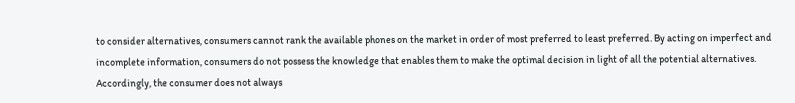to consider alternatives, consumers cannot rank the available phones on the market in order of most preferred to least preferred. By acting on imperfect and incomplete information, consumers do not possess the knowledge that enables them to make the optimal decision in light of all the potential alternatives. Accordingly, the consumer does not always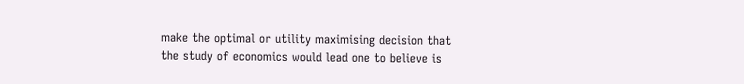make the optimal or utility maximising decision that the study of economics would lead one to believe is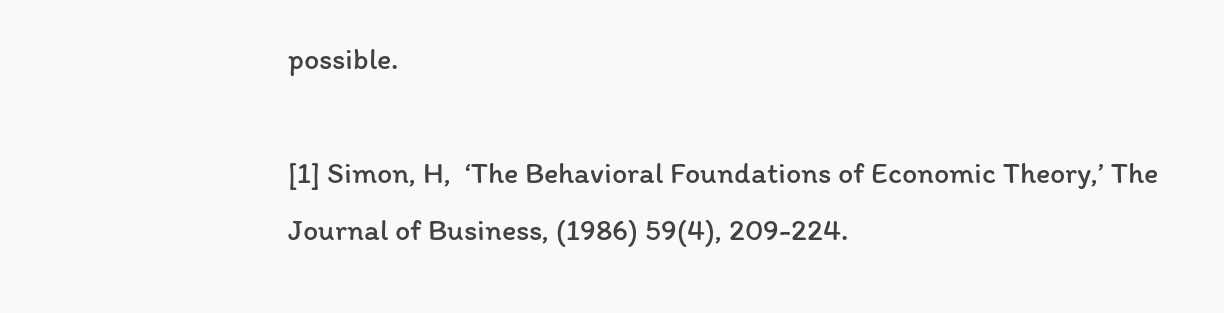possible.

[1] Simon, H,  ‘The Behavioral Foundations of Economic Theory,’ The Journal of Business, (1986) 59(4), 209-224.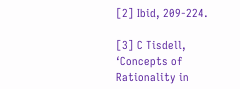[2] Ibid, 209-224.

[3] C Tisdell, ‘Concepts of Rationality in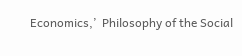Economics,’  Philosophy of the Social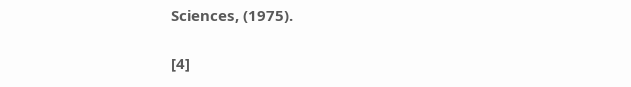Sciences, (1975).

[4]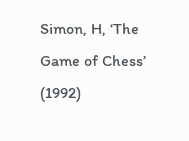Simon, H, ‘The Game of Chess’ (1992)